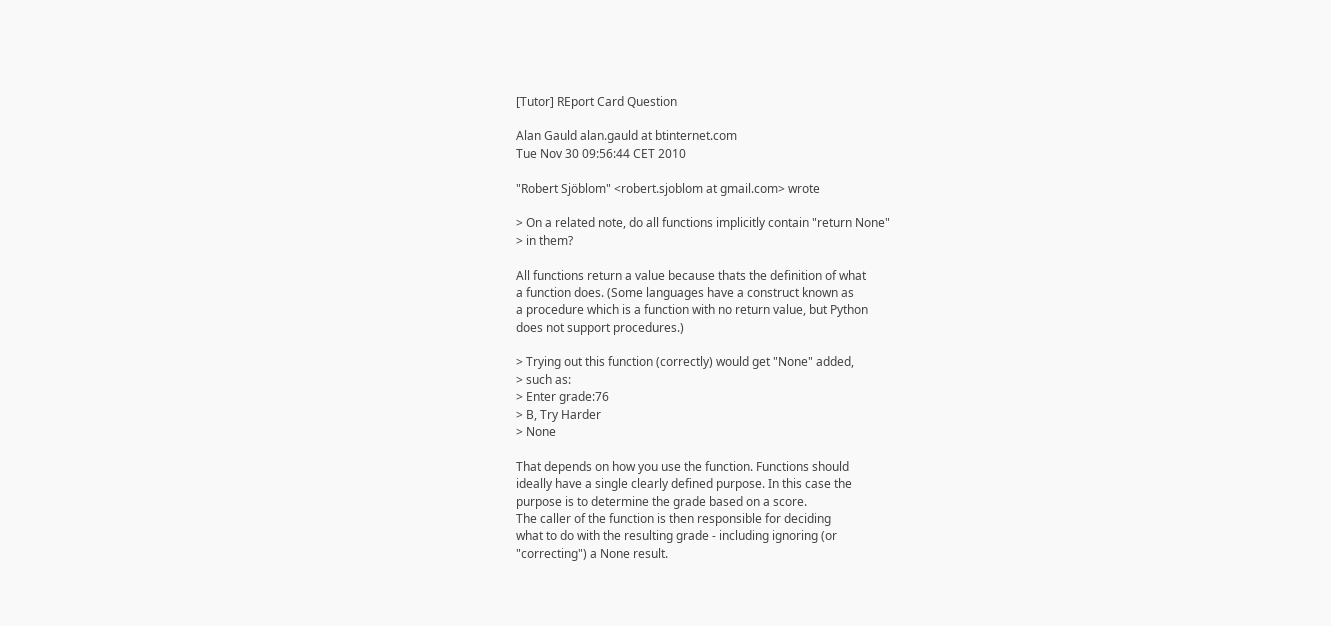[Tutor] REport Card Question

Alan Gauld alan.gauld at btinternet.com
Tue Nov 30 09:56:44 CET 2010

"Robert Sjöblom" <robert.sjoblom at gmail.com> wrote

> On a related note, do all functions implicitly contain "return None"
> in them?

All functions return a value because thats the definition of what
a function does. (Some languages have a construct known as
a procedure which is a function with no return value, but Python
does not support procedures.)

> Trying out this function (correctly) would get "None" added,
> such as:
> Enter grade:76
> B, Try Harder
> None

That depends on how you use the function. Functions should
ideally have a single clearly defined purpose. In this case the
purpose is to determine the grade based on a score.
The caller of the function is then responsible for deciding
what to do with the resulting grade - including ignoring (or
"correcting") a None result.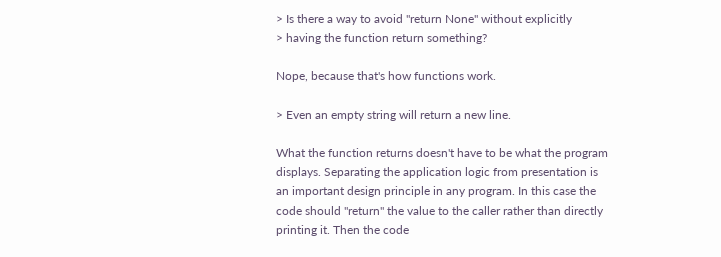> Is there a way to avoid "return None" without explicitly
> having the function return something?

Nope, because that's how functions work.

> Even an empty string will return a new line.

What the function returns doesn't have to be what the program
displays. Separating the application logic from presentation is
an important design principle in any program. In this case the
code should "return" the value to the caller rather than directly
printing it. Then the code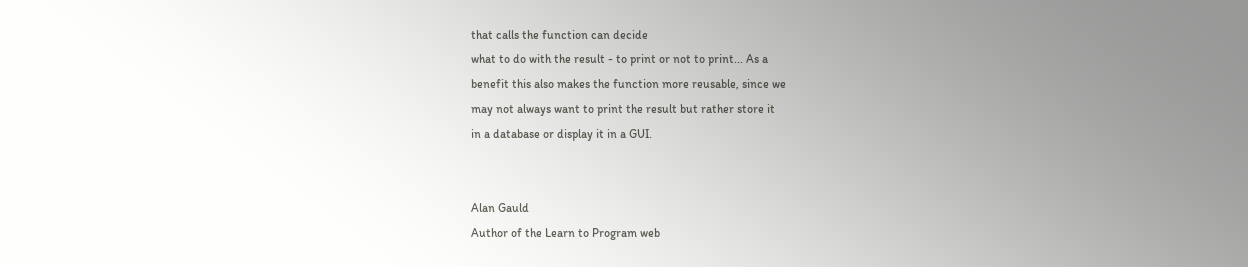that calls the function can decide
what to do with the result - to print or not to print... As a
benefit this also makes the function more reusable, since we
may not always want to print the result but rather store it
in a database or display it in a GUI.


Alan Gauld
Author of the Learn to Program web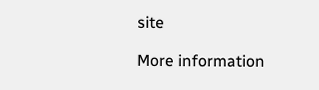site

More information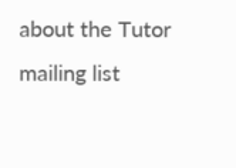about the Tutor mailing list